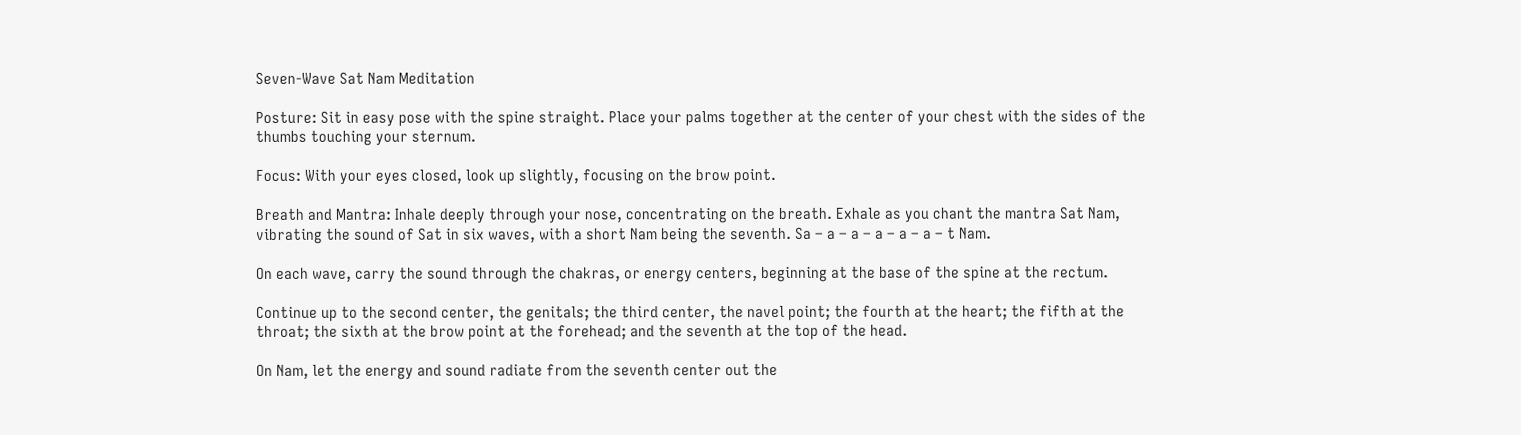Seven-Wave Sat Nam Meditation

Posture: Sit in easy pose with the spine straight. Place your palms together at the center of your chest with the sides of the thumbs touching your sternum.

Focus: With your eyes closed, look up slightly, focusing on the brow point.

Breath and Mantra: Inhale deeply through your nose, concentrating on the breath. Exhale as you chant the mantra Sat Nam, vibrating the sound of Sat in six waves, with a short Nam being the seventh. Sa – a – a – a – a – a – t Nam.

On each wave, carry the sound through the chakras, or energy centers, beginning at the base of the spine at the rectum.

Continue up to the second center, the genitals; the third center, the navel point; the fourth at the heart; the fifth at the throat; the sixth at the brow point at the forehead; and the seventh at the top of the head.

On Nam, let the energy and sound radiate from the seventh center out the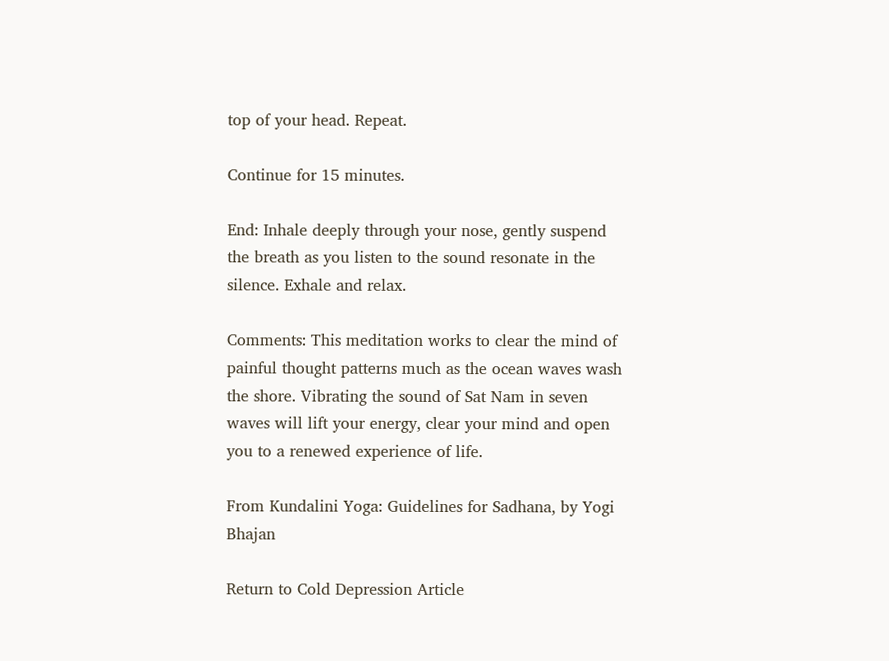top of your head. Repeat.

Continue for 15 minutes.

End: Inhale deeply through your nose, gently suspend the breath as you listen to the sound resonate in the silence. Exhale and relax.

Comments: This meditation works to clear the mind of painful thought patterns much as the ocean waves wash the shore. Vibrating the sound of Sat Nam in seven waves will lift your energy, clear your mind and open you to a renewed experience of life.

From Kundalini Yoga: Guidelines for Sadhana, by Yogi Bhajan

Return to Cold Depression Article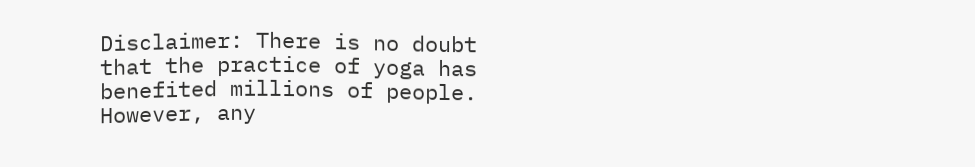Disclaimer: There is no doubt that the practice of yoga has benefited millions of people. However, any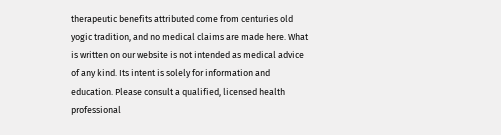therapeutic benefits attributed come from centuries old yogic tradition, and no medical claims are made here. What is written on our website is not intended as medical advice of any kind. Its intent is solely for information and education. Please consult a qualified, licensed health professional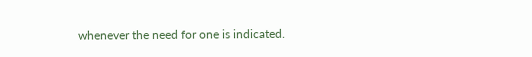whenever the need for one is indicated.